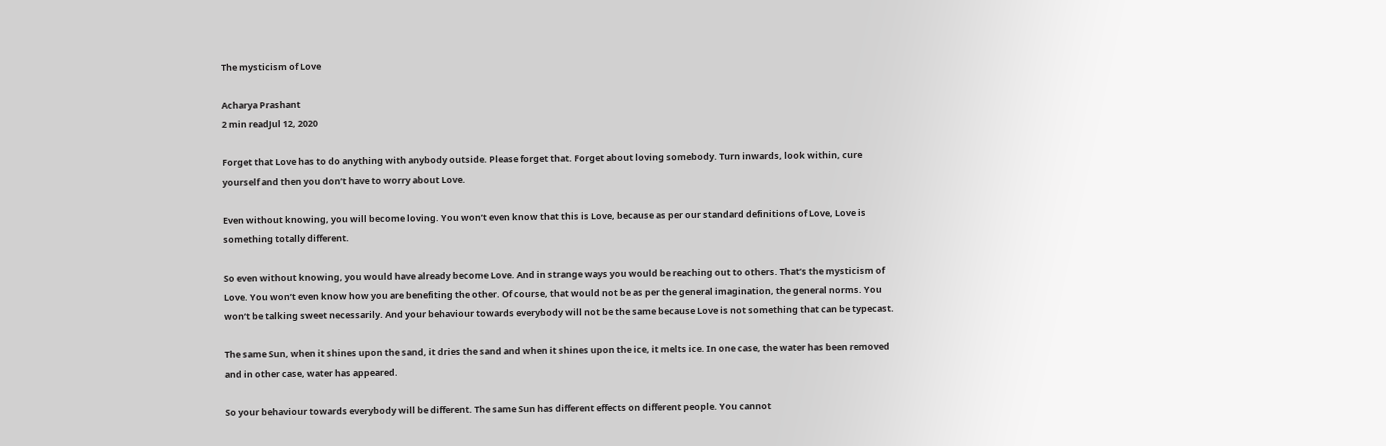The mysticism of Love

Acharya Prashant
2 min readJul 12, 2020

Forget that Love has to do anything with anybody outside. Please forget that. Forget about loving somebody. Turn inwards, look within, cure yourself and then you don’t have to worry about Love.

Even without knowing, you will become loving. You won’t even know that this is Love, because as per our standard definitions of Love, Love is something totally different.

So even without knowing, you would have already become Love. And in strange ways you would be reaching out to others. That’s the mysticism of Love. You won’t even know how you are benefiting the other. Of course, that would not be as per the general imagination, the general norms. You won’t be talking sweet necessarily. And your behaviour towards everybody will not be the same because Love is not something that can be typecast.

The same Sun, when it shines upon the sand, it dries the sand and when it shines upon the ice, it melts ice. In one case, the water has been removed and in other case, water has appeared.

So your behaviour towards everybody will be different. The same Sun has different effects on different people. You cannot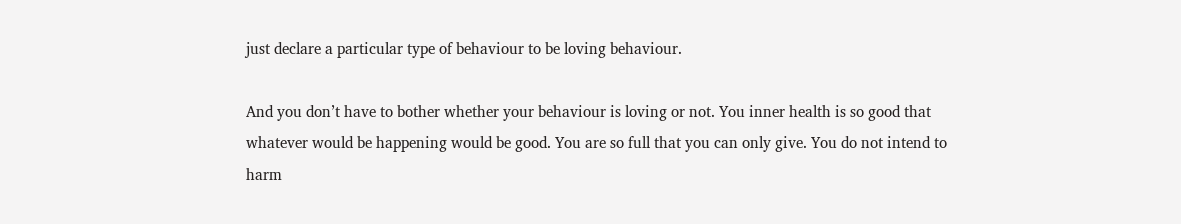just declare a particular type of behaviour to be loving behaviour.

And you don’t have to bother whether your behaviour is loving or not. You inner health is so good that whatever would be happening would be good. You are so full that you can only give. You do not intend to harm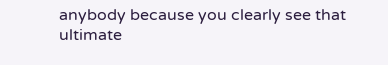anybody because you clearly see that ultimate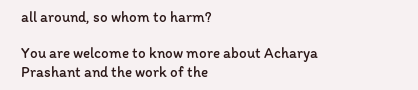all around, so whom to harm?

You are welcome to know more about Acharya Prashant and the work of the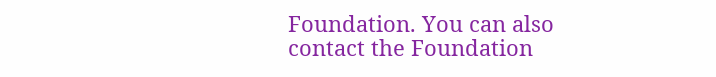Foundation. You can also contact the Foundation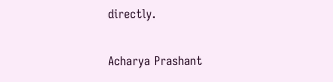directly.

Acharya Prashant